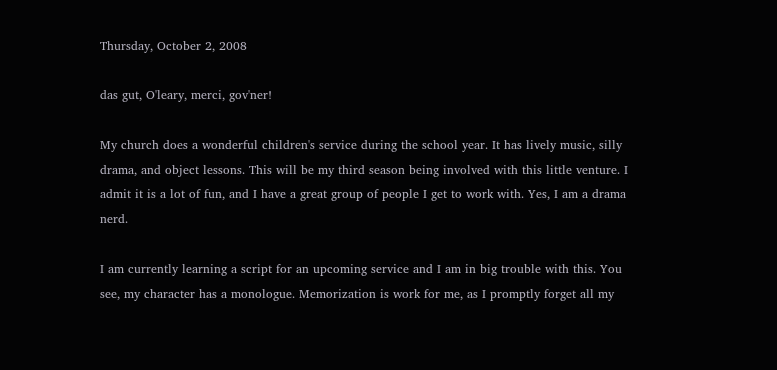Thursday, October 2, 2008

das gut, O'leary, merci, gov'ner!

My church does a wonderful children's service during the school year. It has lively music, silly drama, and object lessons. This will be my third season being involved with this little venture. I admit it is a lot of fun, and I have a great group of people I get to work with. Yes, I am a drama nerd.

I am currently learning a script for an upcoming service and I am in big trouble with this. You see, my character has a monologue. Memorization is work for me, as I promptly forget all my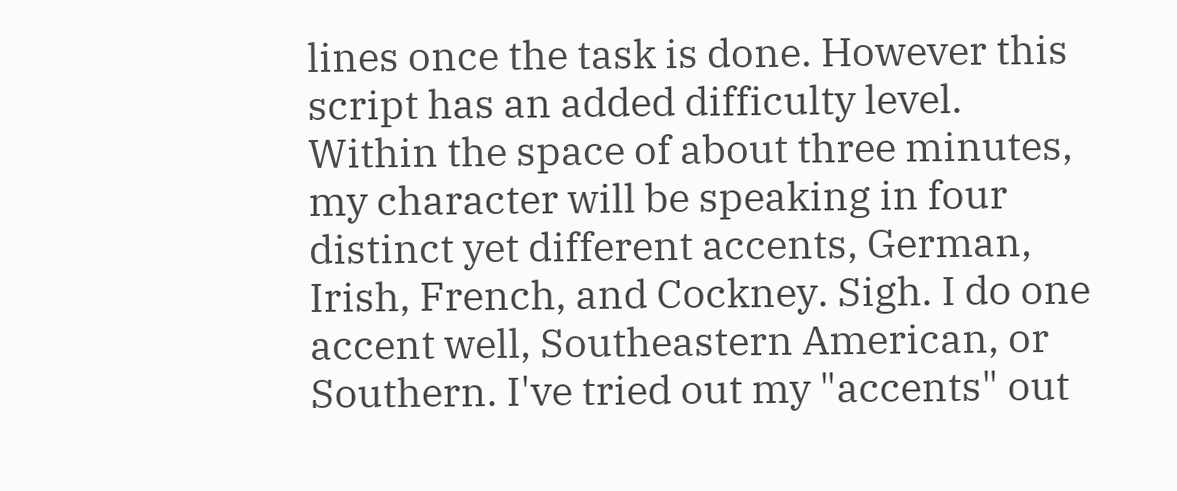lines once the task is done. However this script has an added difficulty level. Within the space of about three minutes, my character will be speaking in four distinct yet different accents, German, Irish, French, and Cockney. Sigh. I do one accent well, Southeastern American, or Southern. I've tried out my "accents" out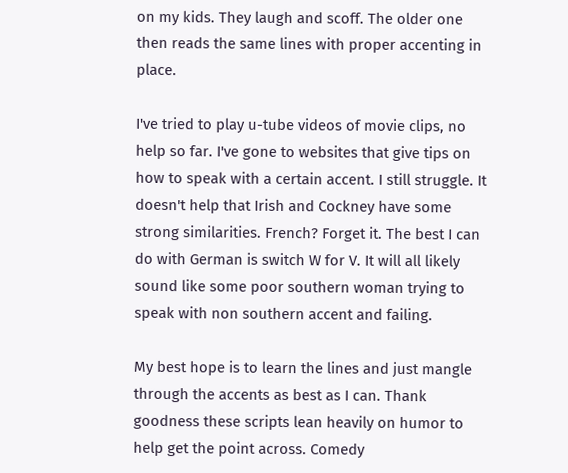on my kids. They laugh and scoff. The older one then reads the same lines with proper accenting in place.

I've tried to play u-tube videos of movie clips, no help so far. I've gone to websites that give tips on how to speak with a certain accent. I still struggle. It doesn't help that Irish and Cockney have some strong similarities. French? Forget it. The best I can do with German is switch W for V. It will all likely sound like some poor southern woman trying to speak with non southern accent and failing.

My best hope is to learn the lines and just mangle through the accents as best as I can. Thank goodness these scripts lean heavily on humor to help get the point across. Comedy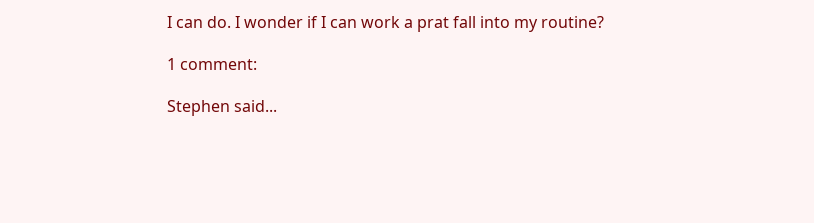I can do. I wonder if I can work a prat fall into my routine?

1 comment:

Stephen said...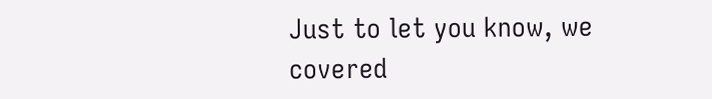Just to let you know, we covered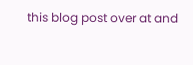this blog post over at and